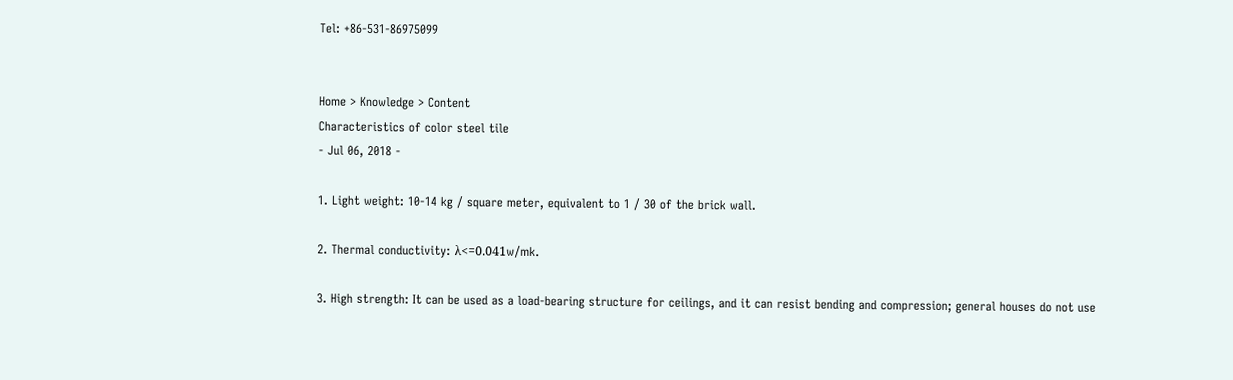Tel: +86-531-86975099


Home > Knowledge > Content
Characteristics of color steel tile
- Jul 06, 2018 -

1. Light weight: 10-14 kg / square meter, equivalent to 1 / 30 of the brick wall.

2. Thermal conductivity: λ<=0.041w/mk.

3. High strength: It can be used as a load-bearing structure for ceilings, and it can resist bending and compression; general houses do not use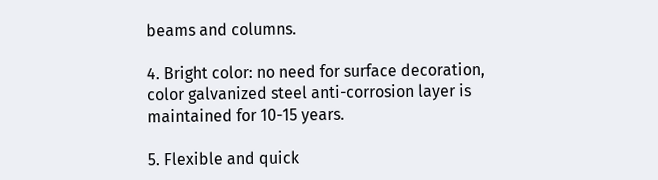beams and columns.

4. Bright color: no need for surface decoration, color galvanized steel anti-corrosion layer is maintained for 10-15 years.

5. Flexible and quick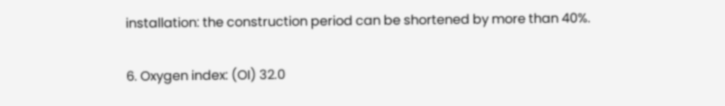installation: the construction period can be shortened by more than 40%.

6. Oxygen index: (OI) 32.0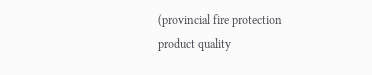(provincial fire protection product quality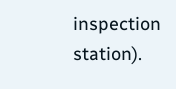inspection station).